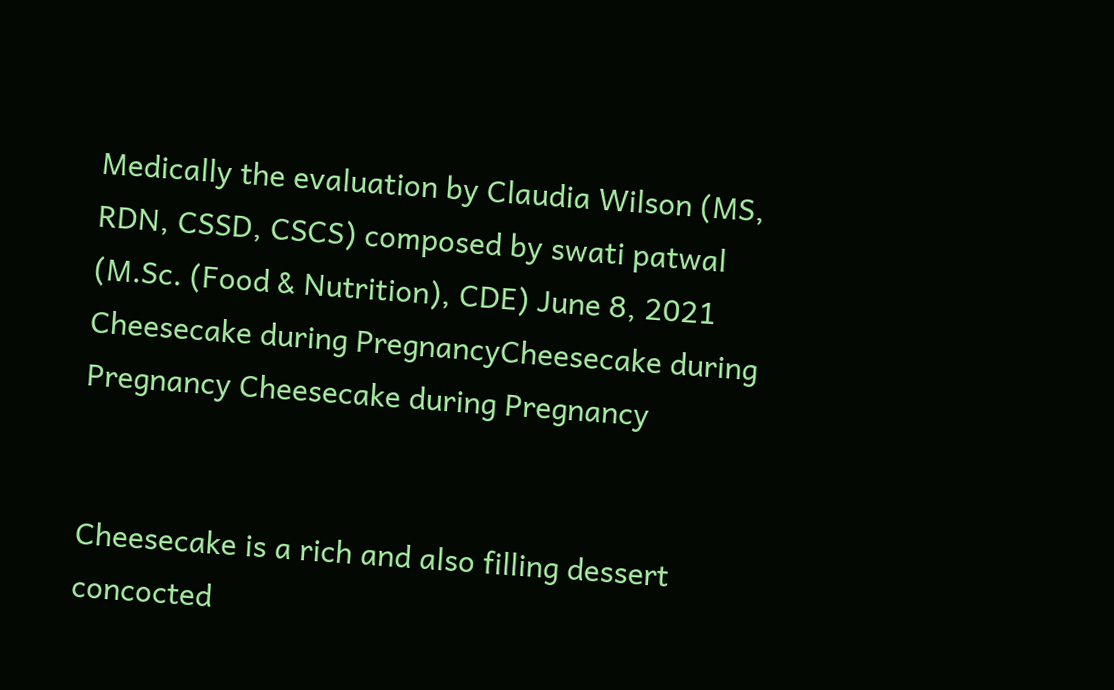Medically the evaluation by Claudia Wilson (MS, RDN, CSSD, CSCS) composed by swati patwal (M.Sc. (Food & Nutrition), CDE) June 8, 2021
Cheesecake during PregnancyCheesecake during Pregnancy Cheesecake during Pregnancy


Cheesecake is a rich and also filling dessert concocted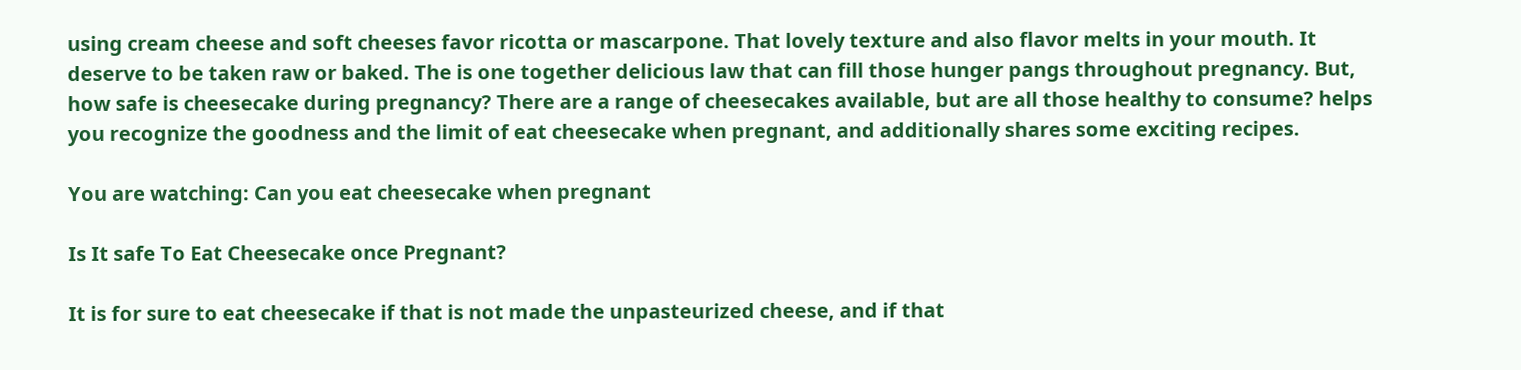using cream cheese and soft cheeses favor ricotta or mascarpone. That lovely texture and also flavor melts in your mouth. It deserve to be taken raw or baked. The is one together delicious law that can fill those hunger pangs throughout pregnancy. But, how safe is cheesecake during pregnancy? There are a range of cheesecakes available, but are all those healthy to consume? helps you recognize the goodness and the limit of eat cheesecake when pregnant, and additionally shares some exciting recipes.

You are watching: Can you eat cheesecake when pregnant

Is It safe To Eat Cheesecake once Pregnant?

It is for sure to eat cheesecake if that is not made the unpasteurized cheese, and if that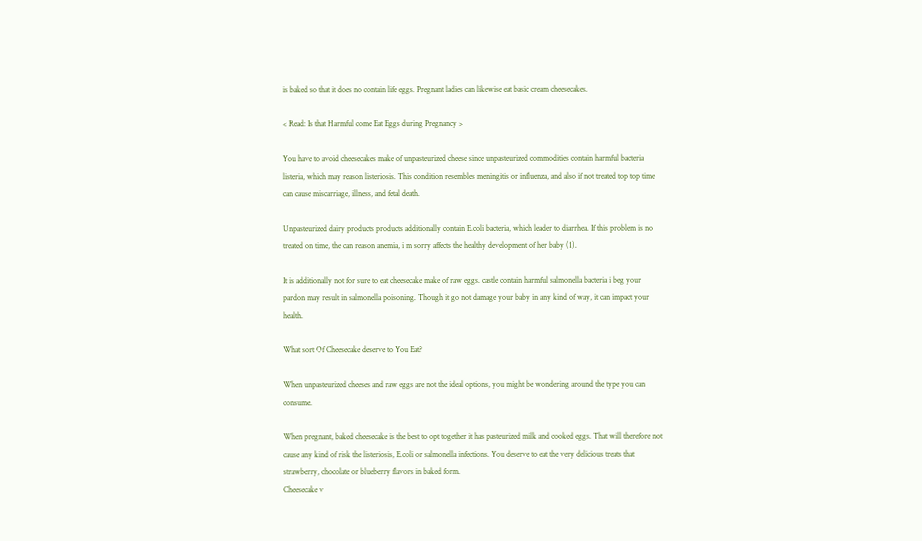is baked so that it does no contain life eggs. Pregnant ladies can likewise eat basic cream cheesecakes.

< Read: Is that Harmful come Eat Eggs during Pregnancy >

You have to avoid cheesecakes make of unpasteurized cheese since unpasteurized commodities contain harmful bacteria listeria, which may reason listeriosis. This condition resembles meningitis or influenza, and also if not treated top top time can cause miscarriage, illness, and fetal death.

Unpasteurized dairy products products additionally contain E.coli bacteria, which leader to diarrhea. If this problem is no treated on time, the can reason anemia, i m sorry affects the healthy development of her baby (1).

It is additionally not for sure to eat cheesecake make of raw eggs. castle contain harmful salmonella bacteria i beg your pardon may result in salmonella poisoning. Though it go not damage your baby in any kind of way, it can impact your health.

What sort Of Cheesecake deserve to You Eat?

When unpasteurized cheeses and raw eggs are not the ideal options, you might be wondering around the type you can consume.

When pregnant, baked cheesecake is the best to opt together it has pasteurized milk and cooked eggs. That will therefore not cause any kind of risk the listeriosis, E.coli or salmonella infections. You deserve to eat the very delicious treats that strawberry, chocolate or blueberry flavors in baked form.
Cheesecake v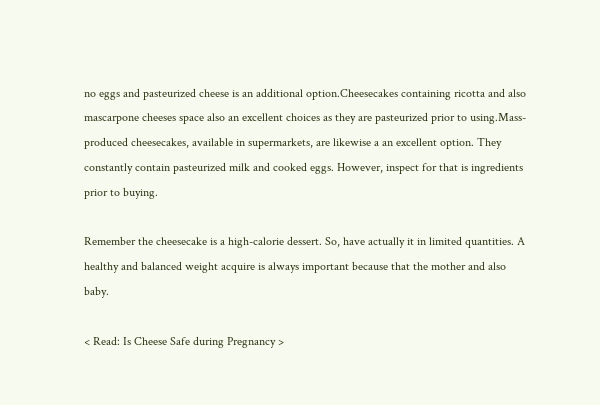no eggs and pasteurized cheese is an additional option.Cheesecakes containing ricotta and also mascarpone cheeses space also an excellent choices as they are pasteurized prior to using.Mass-produced cheesecakes, available in supermarkets, are likewise a an excellent option. They constantly contain pasteurized milk and cooked eggs. However, inspect for that is ingredients prior to buying.

Remember the cheesecake is a high-calorie dessert. So, have actually it in limited quantities. A healthy and balanced weight acquire is always important because that the mother and also baby.

< Read: Is Cheese Safe during Pregnancy >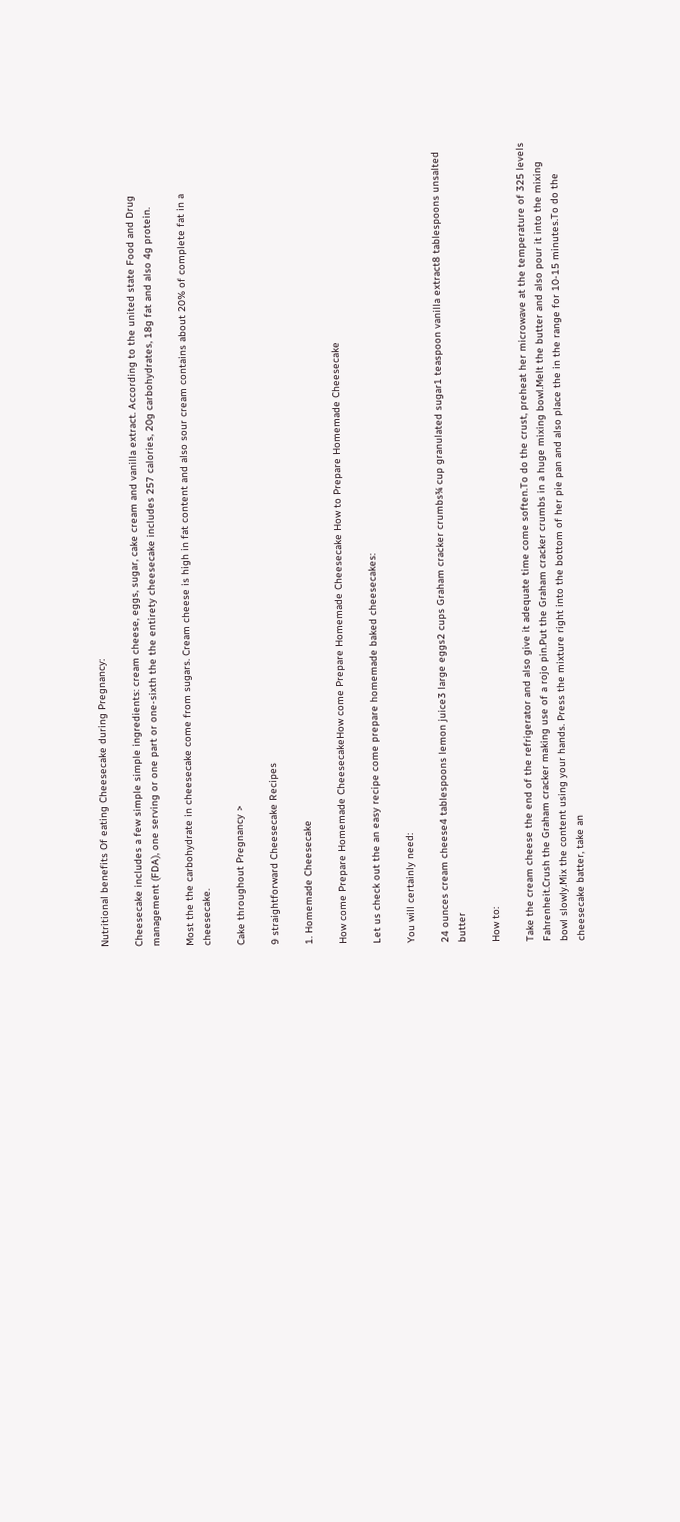Nutritional benefits Of eating Cheesecake during Pregnancy:

Cheesecake includes a few simple simple ingredients: cream cheese, eggs, sugar, cake cream and vanilla extract. According to the united state Food and Drug management (FDA), one serving or one part or one-sixth the the entirety cheesecake includes 257 calories, 20g carbohydrates, 18g fat and also 4g protein.

Most the the carbohydrate in cheesecake come from sugars. Cream cheese is high in fat content and also sour cream contains about 20% of complete fat in a cheesecake.

Cake throughout Pregnancy >

9 straightforward Cheesecake Recipes

1. Homemade Cheesecake

How come Prepare Homemade CheesecakeHow come Prepare Homemade Cheesecake How to Prepare Homemade Cheesecake

Let us check out the an easy recipe come prepare homemade baked cheesecakes:

You will certainly need:

24 ounces cream cheese4 tablespoons lemon juice3 large eggs2 cups Graham cracker crumbs¾ cup granulated sugar1 teaspoon vanilla extract8 tablespoons unsalted butter

How to:

Take the cream cheese the end of the refrigerator and also give it adequate time come soften.To do the crust, preheat her microwave at the temperature of 325 levels Fahrenheit.Crush the Graham cracker making use of a rojo pin.Put the Graham cracker crumbs in a huge mixing bowl.Melt the butter and also pour it into the mixing bowl slowly.Mix the content using your hands. Press the mixture right into the bottom of her pie pan and also place the in the range for 10-15 minutes.To do the cheesecake batter, take an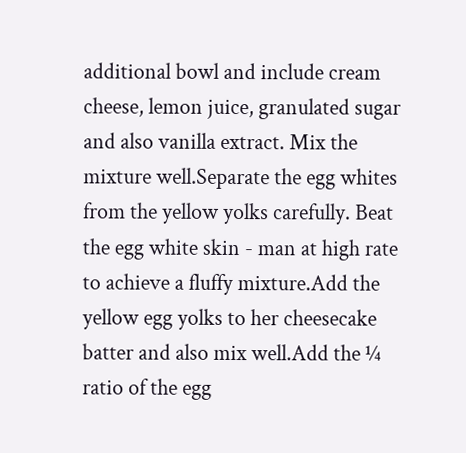additional bowl and include cream cheese, lemon juice, granulated sugar and also vanilla extract. Mix the mixture well.Separate the egg whites from the yellow yolks carefully. Beat the egg white skin - man at high rate to achieve a fluffy mixture.Add the yellow egg yolks to her cheesecake batter and also mix well.Add the ¼ ratio of the egg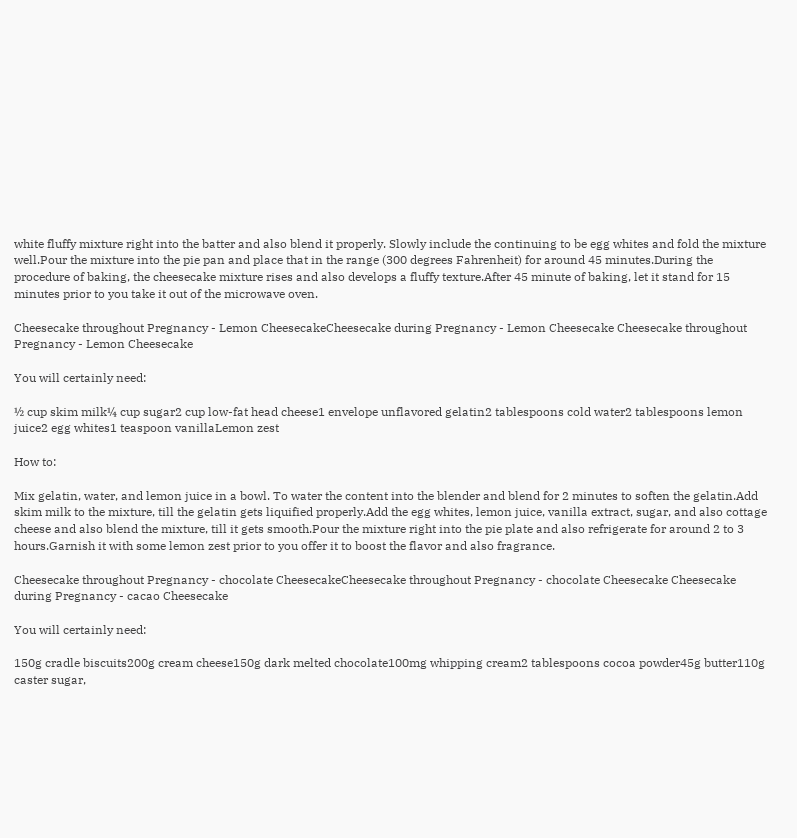white fluffy mixture right into the batter and also blend it properly. Slowly include the continuing to be egg whites and fold the mixture well.Pour the mixture into the pie pan and place that in the range (300 degrees Fahrenheit) for around 45 minutes.During the procedure of baking, the cheesecake mixture rises and also develops a fluffy texture.After 45 minute of baking, let it stand for 15 minutes prior to you take it out of the microwave oven.

Cheesecake throughout Pregnancy - Lemon CheesecakeCheesecake during Pregnancy - Lemon Cheesecake Cheesecake throughout Pregnancy - Lemon Cheesecake

You will certainly need:

½ cup skim milk¼ cup sugar2 cup low-fat head cheese1 envelope unflavored gelatin2 tablespoons cold water2 tablespoons lemon juice2 egg whites1 teaspoon vanillaLemon zest

How to:

Mix gelatin, water, and lemon juice in a bowl. To water the content into the blender and blend for 2 minutes to soften the gelatin.Add skim milk to the mixture, till the gelatin gets liquified properly.Add the egg whites, lemon juice, vanilla extract, sugar, and also cottage cheese and also blend the mixture, till it gets smooth.Pour the mixture right into the pie plate and also refrigerate for around 2 to 3 hours.Garnish it with some lemon zest prior to you offer it to boost the flavor and also fragrance.

Cheesecake throughout Pregnancy - chocolate CheesecakeCheesecake throughout Pregnancy - chocolate Cheesecake Cheesecake during Pregnancy - cacao Cheesecake

You will certainly need:

150g cradle biscuits200g cream cheese150g dark melted chocolate100mg whipping cream2 tablespoons cocoa powder45g butter110g caster sugar,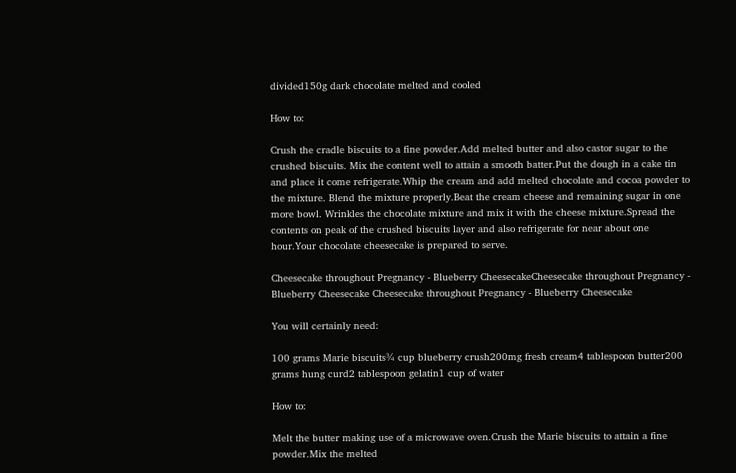divided150g dark chocolate melted and cooled

How to:

Crush the cradle biscuits to a fine powder.Add melted butter and also castor sugar to the crushed biscuits. Mix the content well to attain a smooth batter.Put the dough in a cake tin and place it come refrigerate.Whip the cream and add melted chocolate and cocoa powder to the mixture. Blend the mixture properly.Beat the cream cheese and remaining sugar in one more bowl. Wrinkles the chocolate mixture and mix it with the cheese mixture.Spread the contents on peak of the crushed biscuits layer and also refrigerate for near about one hour.Your chocolate cheesecake is prepared to serve.

Cheesecake throughout Pregnancy - Blueberry CheesecakeCheesecake throughout Pregnancy - Blueberry Cheesecake Cheesecake throughout Pregnancy - Blueberry Cheesecake

You will certainly need:

100 grams Marie biscuits¾ cup blueberry crush200mg fresh cream4 tablespoon butter200 grams hung curd2 tablespoon gelatin1 cup of water

How to:

Melt the butter making use of a microwave oven.Crush the Marie biscuits to attain a fine powder.Mix the melted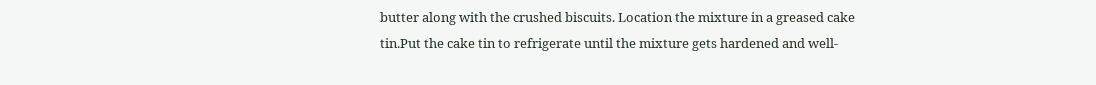butter along with the crushed biscuits. Location the mixture in a greased cake tin.Put the cake tin to refrigerate until the mixture gets hardened and well-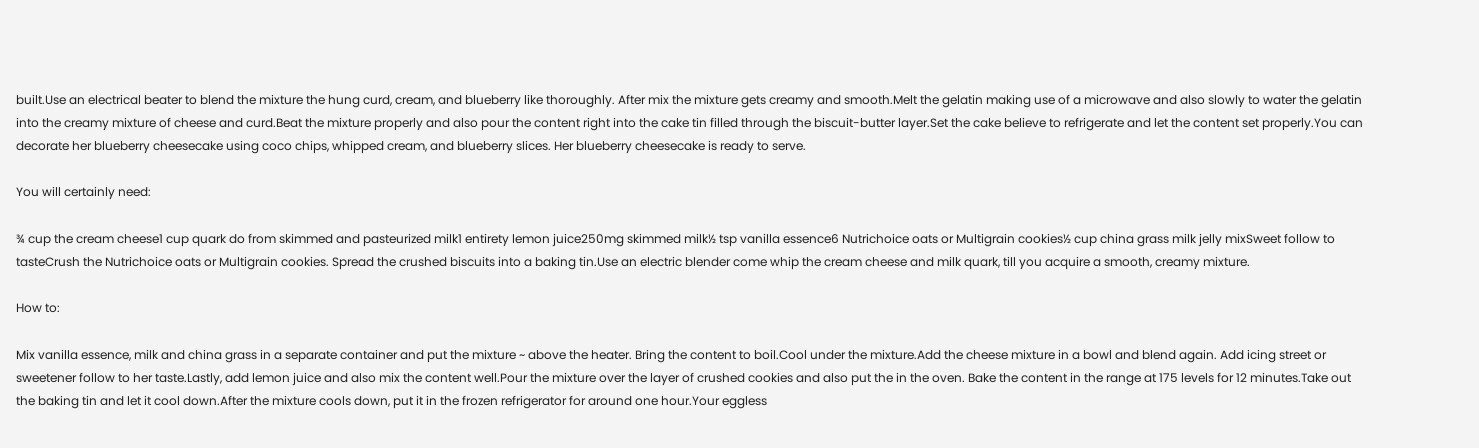built.Use an electrical beater to blend the mixture the hung curd, cream, and blueberry like thoroughly. After mix the mixture gets creamy and smooth.Melt the gelatin making use of a microwave and also slowly to water the gelatin into the creamy mixture of cheese and curd.Beat the mixture properly and also pour the content right into the cake tin filled through the biscuit-butter layer.Set the cake believe to refrigerate and let the content set properly.You can decorate her blueberry cheesecake using coco chips, whipped cream, and blueberry slices. Her blueberry cheesecake is ready to serve.

You will certainly need:

¾ cup the cream cheese1 cup quark do from skimmed and pasteurized milk1 entirety lemon juice250mg skimmed milk½ tsp vanilla essence6 Nutrichoice oats or Multigrain cookies½ cup china grass milk jelly mixSweet follow to tasteCrush the Nutrichoice oats or Multigrain cookies. Spread the crushed biscuits into a baking tin.Use an electric blender come whip the cream cheese and milk quark, till you acquire a smooth, creamy mixture.

How to:

Mix vanilla essence, milk and china grass in a separate container and put the mixture ~ above the heater. Bring the content to boil.Cool under the mixture.Add the cheese mixture in a bowl and blend again. Add icing street or sweetener follow to her taste.Lastly, add lemon juice and also mix the content well.Pour the mixture over the layer of crushed cookies and also put the in the oven. Bake the content in the range at 175 levels for 12 minutes.Take out the baking tin and let it cool down.After the mixture cools down, put it in the frozen refrigerator for around one hour.Your eggless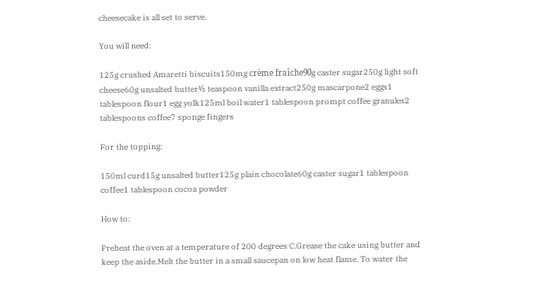cheesecake is all set to serve.

You will need:

125g crushed Amaretti biscuits150mg crème fraîche90g caster sugar250g light soft cheese60g unsalted butter½ teaspoon vanilla extract250g mascarpone2 eggs1 tablespoon flour1 egg yolk125ml boil water1 tablespoon prompt coffee granules2 tablespoons coffee7 sponge fingers

For the topping:

150ml curd15g unsalted butter125g plain chocolate60g caster sugar1 tablespoon coffee1 tablespoon cocoa powder

How to:

Preheat the oven at a temperature of 200 degrees C.Grease the cake using butter and keep the aside.Melt the butter in a small saucepan on low heat flame. To water the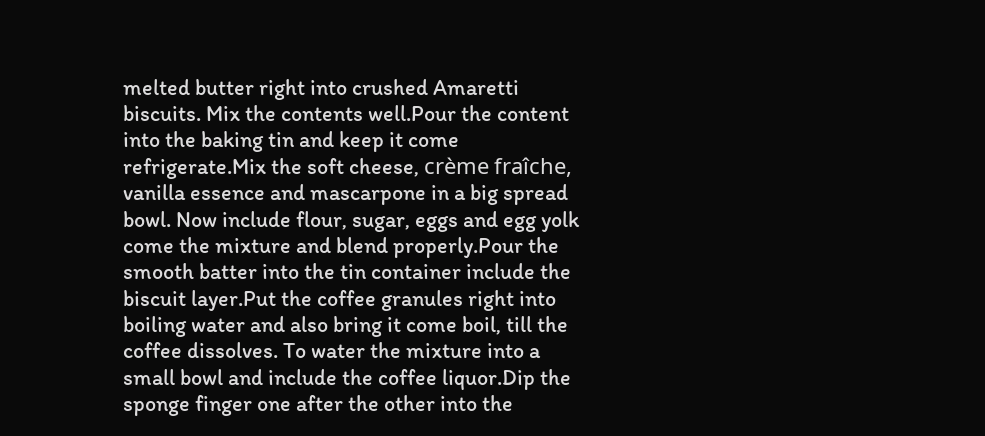melted butter right into crushed Amaretti biscuits. Mix the contents well.Pour the content into the baking tin and keep it come refrigerate.Mix the soft cheese, crème fraîche, vanilla essence and mascarpone in a big spread bowl. Now include flour, sugar, eggs and egg yolk come the mixture and blend properly.Pour the smooth batter into the tin container include the biscuit layer.Put the coffee granules right into boiling water and also bring it come boil, till the coffee dissolves. To water the mixture into a small bowl and include the coffee liquor.Dip the sponge finger one after the other into the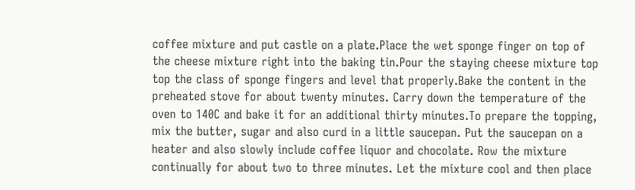coffee mixture and put castle on a plate.Place the wet sponge finger on top of the cheese mixture right into the baking tin.Pour the staying cheese mixture top top the class of sponge fingers and level that properly.Bake the content in the preheated stove for about twenty minutes. Carry down the temperature of the oven to 140C and bake it for an additional thirty minutes.To prepare the topping, mix the butter, sugar and also curd in a little saucepan. Put the saucepan on a heater and also slowly include coffee liquor and chocolate. Row the mixture continually for about two to three minutes. Let the mixture cool and then place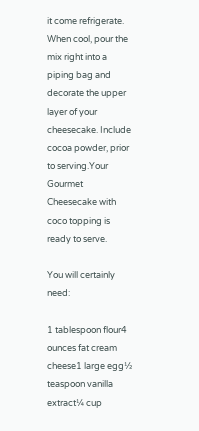it come refrigerate. When cool, pour the mix right into a piping bag and decorate the upper layer of your cheesecake. Include cocoa powder, prior to serving.Your Gourmet Cheesecake with coco topping is ready to serve.

You will certainly need:

1 tablespoon flour4 ounces fat cream cheese1 large egg½ teaspoon vanilla extract¼ cup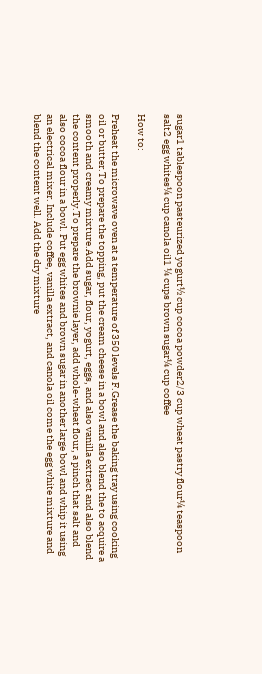sugar1 tablespoon pasteurized yogurt½ cup cocoa powder2/3 cup wheat pastry flour¼ teaspoon salt2 egg whites¼ cup canola oil1 ¼ cups brown sugar¼ cup coffee

How to:

Preheat the microwave oven at a temperature of 350 levels F.Grease the baking tray using cooking oil or butter.To prepare the topping, put the cream cheese in a bowl and also blend the to acquire a smooth and creamy mixture.Add sugar, flour, yogurt, eggs, and also vanilla extract and also blend the content properly.To prepare the brownie layer, add whole-wheat flour, a pinch that salt and also cocoa flour in a bowl. Put egg whites and brown sugar in another large bowl and whip it using an electrical mixer. Include coffee, vanilla extract, and canola oil come the egg white mixture and blend the content well. Add the dry mixture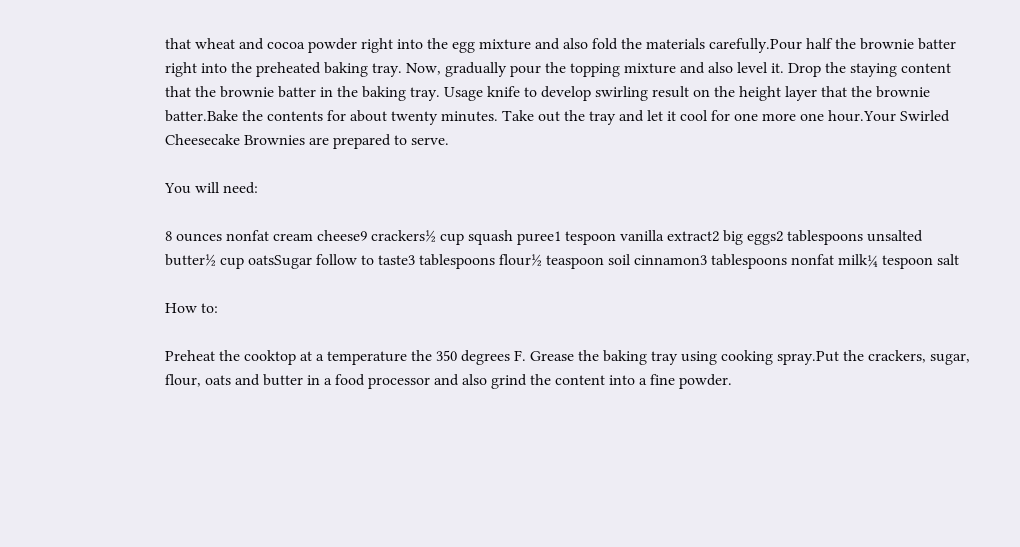that wheat and cocoa powder right into the egg mixture and also fold the materials carefully.Pour half the brownie batter right into the preheated baking tray. Now, gradually pour the topping mixture and also level it. Drop the staying content that the brownie batter in the baking tray. Usage knife to develop swirling result on the height layer that the brownie batter.Bake the contents for about twenty minutes. Take out the tray and let it cool for one more one hour.Your Swirled Cheesecake Brownies are prepared to serve.

You will need:

8 ounces nonfat cream cheese9 crackers½ cup squash puree1 tespoon vanilla extract2 big eggs2 tablespoons unsalted butter½ cup oatsSugar follow to taste3 tablespoons flour½ teaspoon soil cinnamon3 tablespoons nonfat milk¼ tespoon salt

How to:

Preheat the cooktop at a temperature the 350 degrees F. Grease the baking tray using cooking spray.Put the crackers, sugar, flour, oats and butter in a food processor and also grind the content into a fine powder.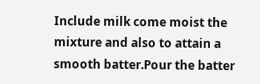Include milk come moist the mixture and also to attain a smooth batter.Pour the batter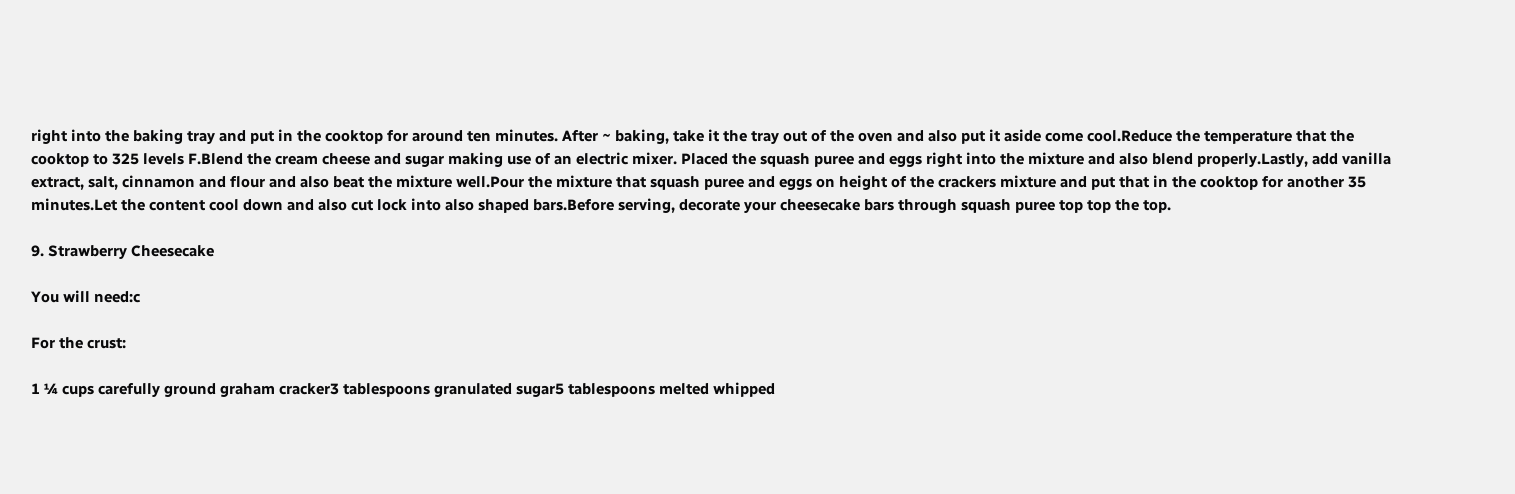right into the baking tray and put in the cooktop for around ten minutes. After ~ baking, take it the tray out of the oven and also put it aside come cool.Reduce the temperature that the cooktop to 325 levels F.Blend the cream cheese and sugar making use of an electric mixer. Placed the squash puree and eggs right into the mixture and also blend properly.Lastly, add vanilla extract, salt, cinnamon and flour and also beat the mixture well.Pour the mixture that squash puree and eggs on height of the crackers mixture and put that in the cooktop for another 35 minutes.Let the content cool down and also cut lock into also shaped bars.Before serving, decorate your cheesecake bars through squash puree top top the top.

9. Strawberry Cheesecake

You will need:c

For the crust:

1 ¼ cups carefully ground graham cracker3 tablespoons granulated sugar5 tablespoons melted whipped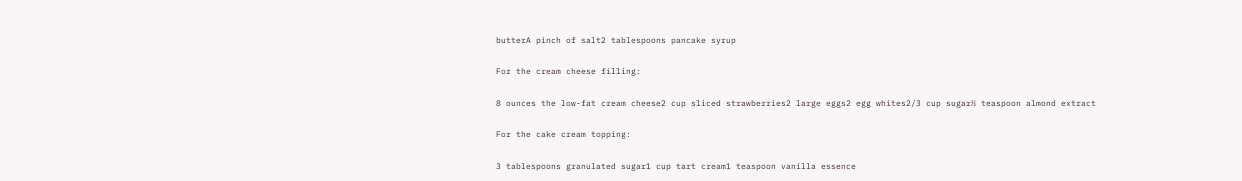butterA pinch of salt2 tablespoons pancake syrup

For the cream cheese filling:

8 ounces the low-fat cream cheese2 cup sliced strawberries2 large eggs2 egg whites2/3 cup sugar½ teaspoon almond extract

For the cake cream topping:

3 tablespoons granulated sugar1 cup tart cream1 teaspoon vanilla essence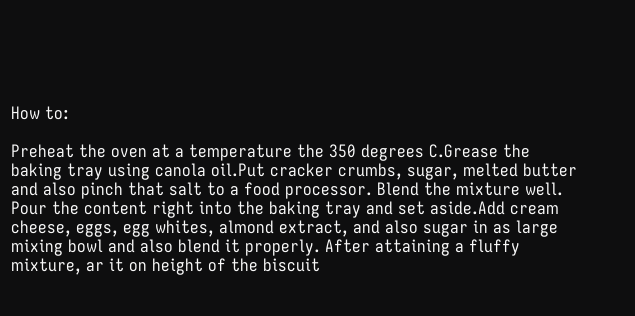How to:

Preheat the oven at a temperature the 350 degrees C.Grease the baking tray using canola oil.Put cracker crumbs, sugar, melted butter and also pinch that salt to a food processor. Blend the mixture well. Pour the content right into the baking tray and set aside.Add cream cheese, eggs, egg whites, almond extract, and also sugar in as large mixing bowl and also blend it properly. After attaining a fluffy mixture, ar it on height of the biscuit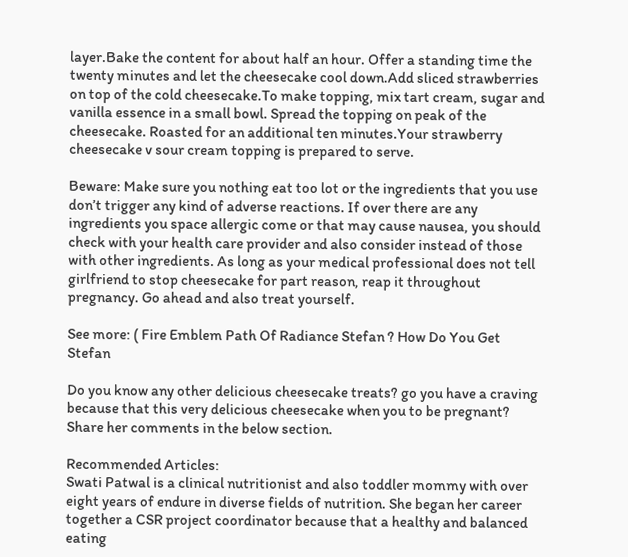layer.Bake the content for about half an hour. Offer a standing time the twenty minutes and let the cheesecake cool down.Add sliced strawberries on top of the cold cheesecake.To make topping, mix tart cream, sugar and vanilla essence in a small bowl. Spread the topping on peak of the cheesecake. Roasted for an additional ten minutes.Your strawberry cheesecake v sour cream topping is prepared to serve.

Beware: Make sure you nothing eat too lot or the ingredients that you use don’t trigger any kind of adverse reactions. If over there are any ingredients you space allergic come or that may cause nausea, you should check with your health care provider and also consider instead of those with other ingredients. As long as your medical professional does not tell girlfriend to stop cheesecake for part reason, reap it throughout pregnancy. Go ahead and also treat yourself.

See more: ( Fire Emblem Path Of Radiance Stefan ? How Do You Get Stefan

Do you know any other delicious cheesecake treats? go you have a craving because that this very delicious cheesecake when you to be pregnant? Share her comments in the below section.

Recommended Articles:
Swati Patwal is a clinical nutritionist and also toddler mommy with over eight years of endure in diverse fields of nutrition. She began her career together a CSR project coordinator because that a healthy and balanced eating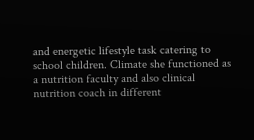and energetic lifestyle task catering to school children. Climate she functioned as a nutrition faculty and also clinical nutrition coach in different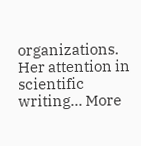organizations. Her attention in scientific writing... More